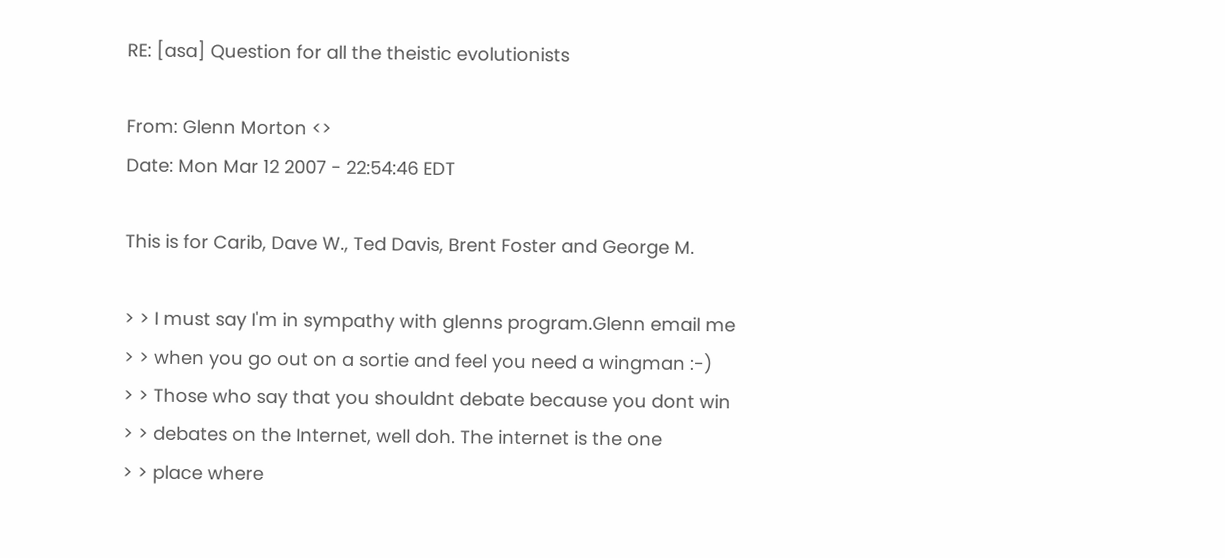RE: [asa] Question for all the theistic evolutionists

From: Glenn Morton <>
Date: Mon Mar 12 2007 - 22:54:46 EDT

This is for Carib, Dave W., Ted Davis, Brent Foster and George M.

> > I must say I'm in sympathy with glenns program.Glenn email me
> > when you go out on a sortie and feel you need a wingman :-)
> > Those who say that you shouldnt debate because you dont win
> > debates on the Internet, well doh. The internet is the one
> > place where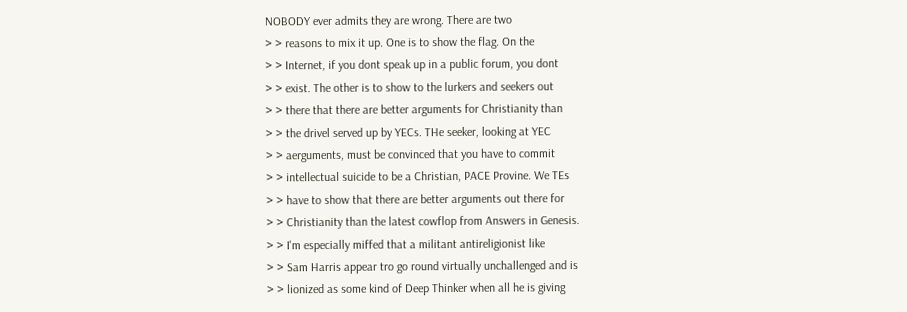NOBODY ever admits they are wrong. There are two
> > reasons to mix it up. One is to show the flag. On the
> > Internet, if you dont speak up in a public forum, you dont
> > exist. The other is to show to the lurkers and seekers out
> > there that there are better arguments for Christianity than
> > the drivel served up by YECs. THe seeker, looking at YEC
> > aerguments, must be convinced that you have to commit
> > intellectual suicide to be a Christian, PACE Provine. We TEs
> > have to show that there are better arguments out there for
> > Christianity than the latest cowflop from Answers in Genesis.
> > I'm especially miffed that a militant antireligionist like
> > Sam Harris appear tro go round virtually unchallenged and is
> > lionized as some kind of Deep Thinker when all he is giving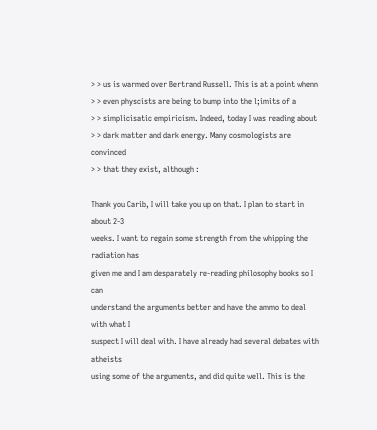> > us is warmed over Bertrand Russell. This is at a point whenn
> > even physcists are being to bump into the l;imits of a
> > simplicisatic empiricism. Indeed, today I was reading about
> > dark matter and dark energy. Many cosmologists are convinced
> > that they exist, although :

Thank you Carib, I will take you up on that. I plan to start in about 2-3
weeks. I want to regain some strength from the whipping the radiation has
given me and I am desparately re-reading philosophy books so I can
understand the arguments better and have the ammo to deal with what I
suspect I will deal with. I have already had several debates with atheists
using some of the arguments, and did quite well. This is the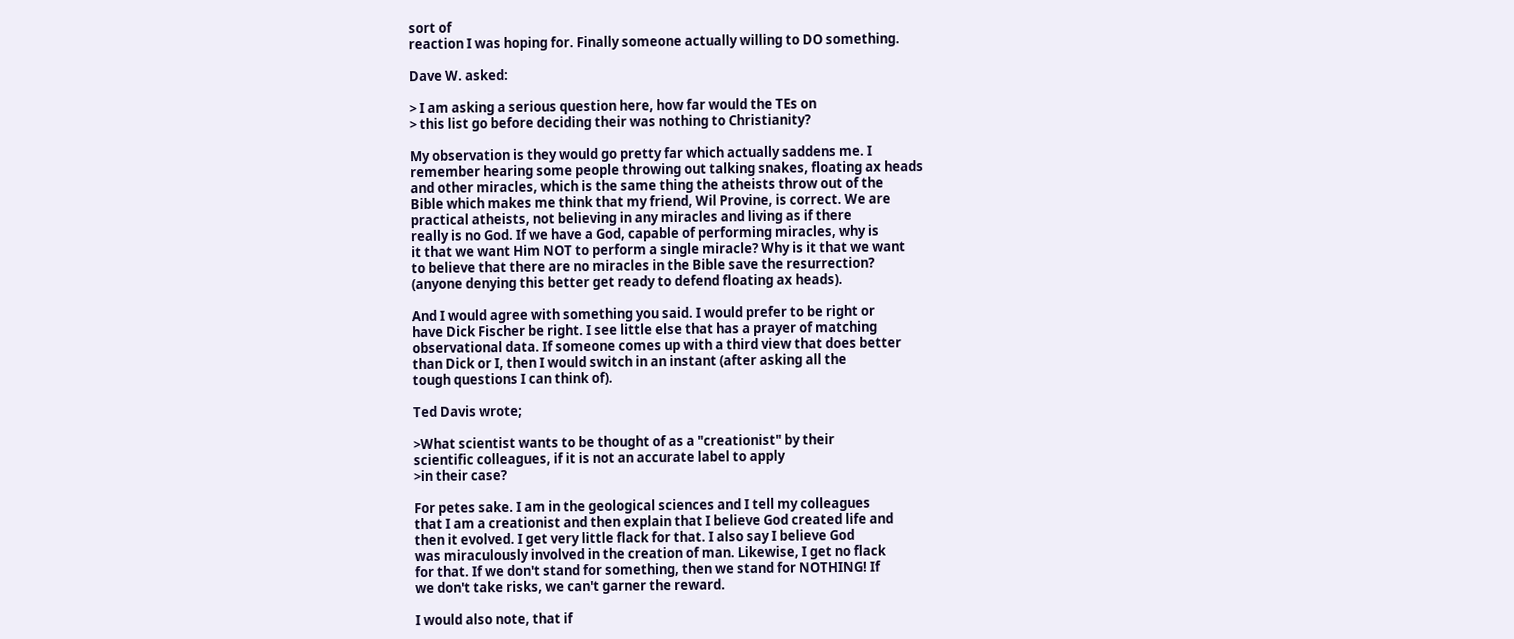sort of
reaction I was hoping for. Finally someone actually willing to DO something.

Dave W. asked:

> I am asking a serious question here, how far would the TEs on
> this list go before deciding their was nothing to Christianity?

My observation is they would go pretty far which actually saddens me. I
remember hearing some people throwing out talking snakes, floating ax heads
and other miracles, which is the same thing the atheists throw out of the
Bible which makes me think that my friend, Wil Provine, is correct. We are
practical atheists, not believing in any miracles and living as if there
really is no God. If we have a God, capable of performing miracles, why is
it that we want Him NOT to perform a single miracle? Why is it that we want
to believe that there are no miracles in the Bible save the resurrection?
(anyone denying this better get ready to defend floating ax heads).

And I would agree with something you said. I would prefer to be right or
have Dick Fischer be right. I see little else that has a prayer of matching
observational data. If someone comes up with a third view that does better
than Dick or I, then I would switch in an instant (after asking all the
tough questions I can think of).

Ted Davis wrote;

>What scientist wants to be thought of as a "creationist" by their
scientific colleagues, if it is not an accurate label to apply
>in their case?

For petes sake. I am in the geological sciences and I tell my colleagues
that I am a creationist and then explain that I believe God created life and
then it evolved. I get very little flack for that. I also say I believe God
was miraculously involved in the creation of man. Likewise, I get no flack
for that. If we don't stand for something, then we stand for NOTHING! If
we don't take risks, we can't garner the reward.

I would also note, that if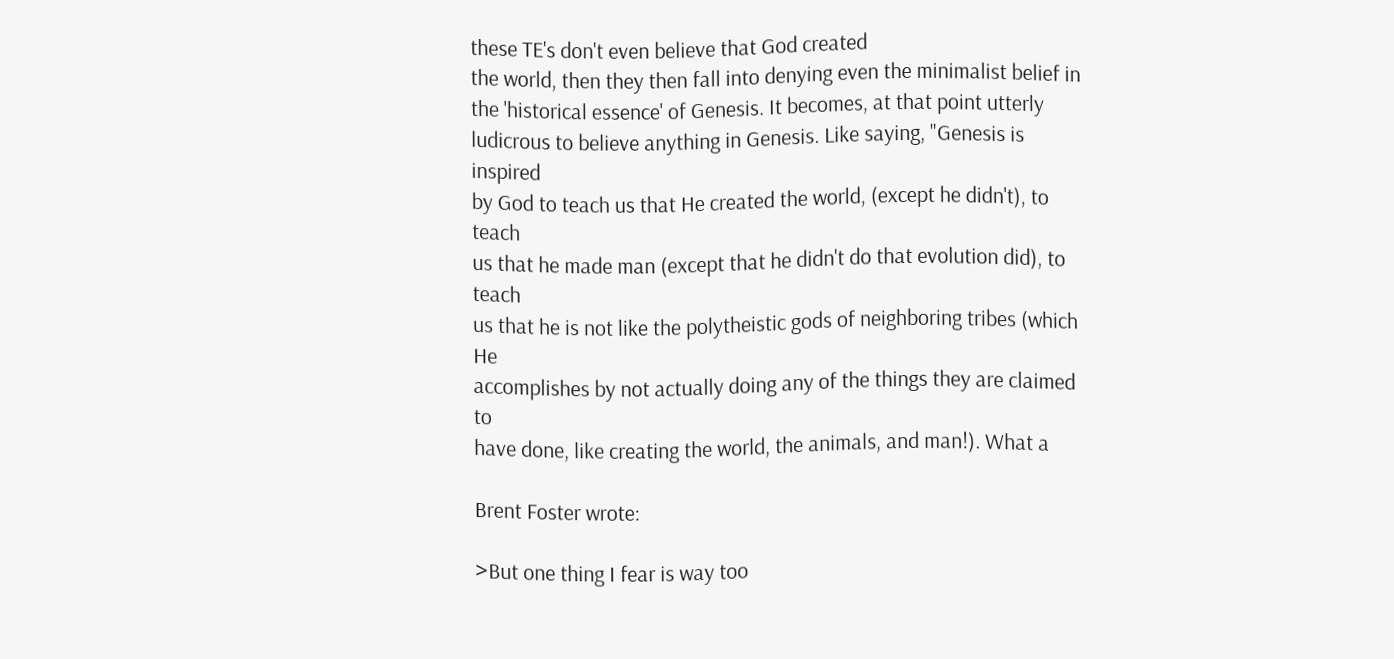these TE's don't even believe that God created
the world, then they then fall into denying even the minimalist belief in
the 'historical essence' of Genesis. It becomes, at that point utterly
ludicrous to believe anything in Genesis. Like saying, "Genesis is inspired
by God to teach us that He created the world, (except he didn't), to teach
us that he made man (except that he didn't do that evolution did), to teach
us that he is not like the polytheistic gods of neighboring tribes (which He
accomplishes by not actually doing any of the things they are claimed to
have done, like creating the world, the animals, and man!). What a

Brent Foster wrote:

>But one thing I fear is way too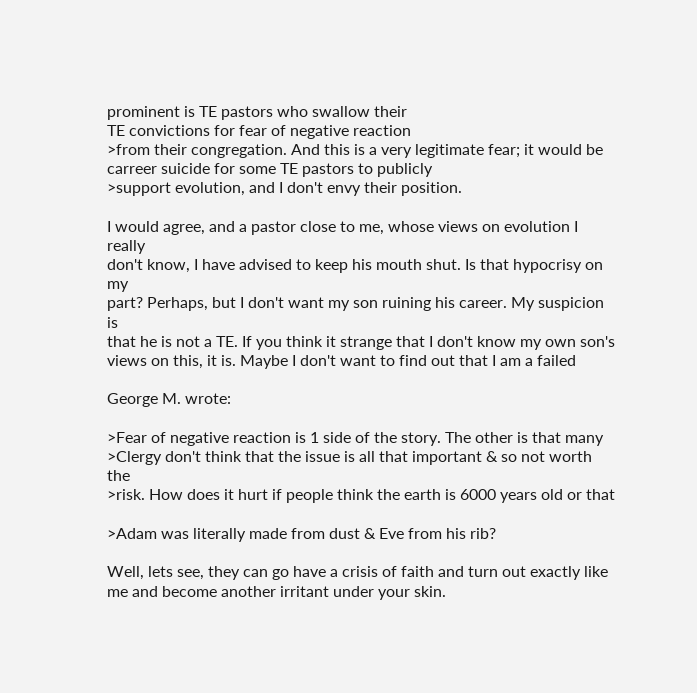prominent is TE pastors who swallow their
TE convictions for fear of negative reaction
>from their congregation. And this is a very legitimate fear; it would be
carreer suicide for some TE pastors to publicly
>support evolution, and I don't envy their position.

I would agree, and a pastor close to me, whose views on evolution I really
don't know, I have advised to keep his mouth shut. Is that hypocrisy on my
part? Perhaps, but I don't want my son ruining his career. My suspicion is
that he is not a TE. If you think it strange that I don't know my own son's
views on this, it is. Maybe I don't want to find out that I am a failed

George M. wrote:

>Fear of negative reaction is 1 side of the story. The other is that many
>Clergy don't think that the issue is all that important & so not worth the
>risk. How does it hurt if people think the earth is 6000 years old or that

>Adam was literally made from dust & Eve from his rib?

Well, lets see, they can go have a crisis of faith and turn out exactly like
me and become another irritant under your skin.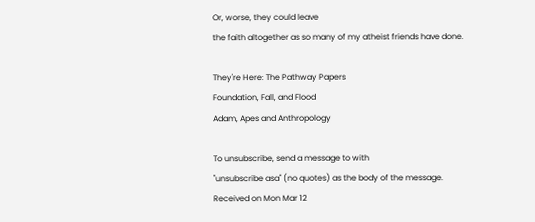Or, worse, they could leave
the faith altogether as so many of my atheist friends have done.

They're Here: The Pathway Papers
Foundation, Fall, and Flood
Adam, Apes and Anthropology

To unsubscribe, send a message to with
"unsubscribe asa" (no quotes) as the body of the message.
Received on Mon Mar 12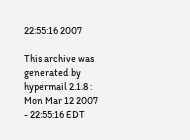22:55:16 2007

This archive was generated by hypermail 2.1.8 : Mon Mar 12 2007 - 22:55:16 EDT